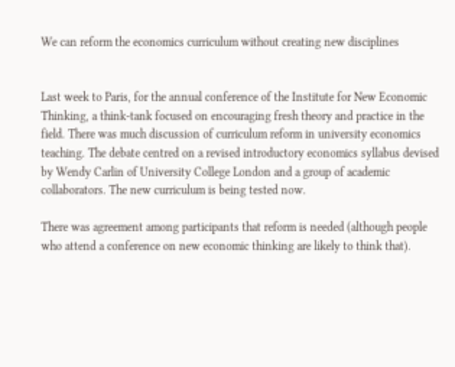We can reform the economics curriculum without creating new disciplines


Last week to Paris, for the annual conference of the Institute for New Economic Thinking, a think-tank focused on encouraging fresh theory and practice in the field. There was much discussion of curriculum reform in university economics teaching. The debate centred on a revised introductory economics syllabus devised by Wendy Carlin of University College London and a group of academic collaborators. The new curriculum is being tested now.

There was agreement among participants that reform is needed (although people who attend a conference on new economic thinking are likely to think that).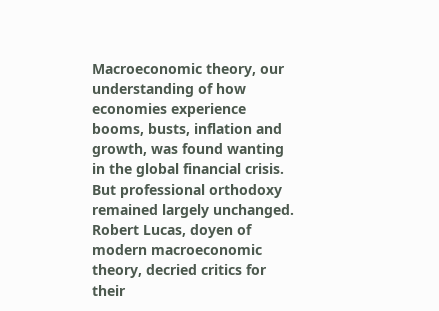Macroeconomic theory, our understanding of how economies experience booms, busts, inflation and growth, was found wanting in the global financial crisis. But professional orthodoxy remained largely unchanged. Robert Lucas, doyen of modern macroeconomic theory, decried critics for their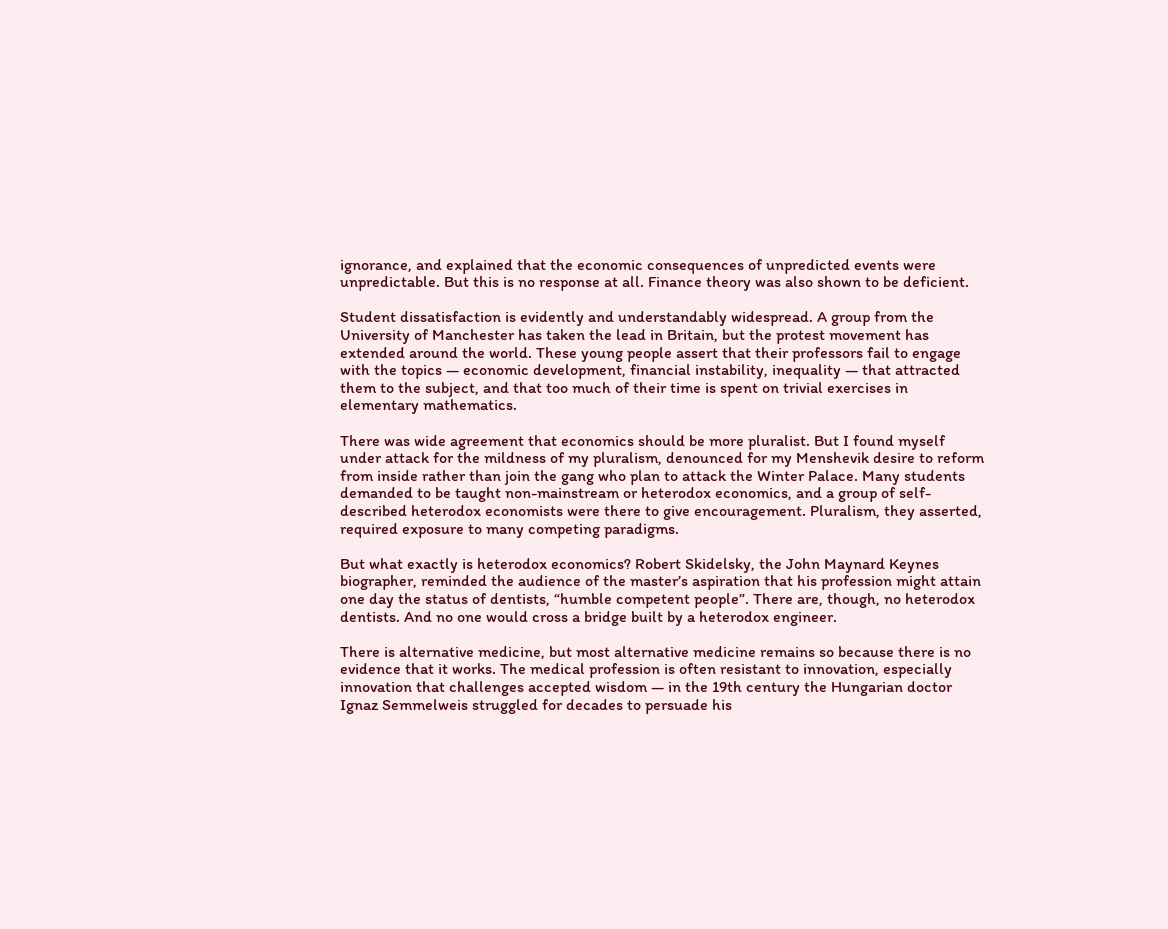ignorance, and explained that the economic consequences of unpredicted events were unpredictable. But this is no response at all. Finance theory was also shown to be deficient.

Student dissatisfaction is evidently and understandably widespread. A group from the University of Manchester has taken the lead in Britain, but the protest movement has extended around the world. These young people assert that their professors fail to engage with the topics — economic development, financial instability, inequality — that attracted them to the subject, and that too much of their time is spent on trivial exercises in elementary mathematics.

There was wide agreement that economics should be more pluralist. But I found myself under attack for the mildness of my pluralism, denounced for my Menshevik desire to reform from inside rather than join the gang who plan to attack the Winter Palace. Many students demanded to be taught non-mainstream or heterodox economics, and a group of self-described heterodox economists were there to give encouragement. Pluralism, they asserted, required exposure to many competing paradigms.

But what exactly is heterodox economics? Robert Skidelsky, the John Maynard Keynes biographer, reminded the audience of the master’s aspiration that his profession might attain one day the status of dentists, “humble competent people”. There are, though, no heterodox dentists. And no one would cross a bridge built by a heterodox engineer.

There is alternative medicine, but most alternative medicine remains so because there is no evidence that it works. The medical profession is often resistant to innovation, especially innovation that challenges accepted wisdom — in the 19th century the Hungarian doctor Ignaz Semmelweis struggled for decades to persuade his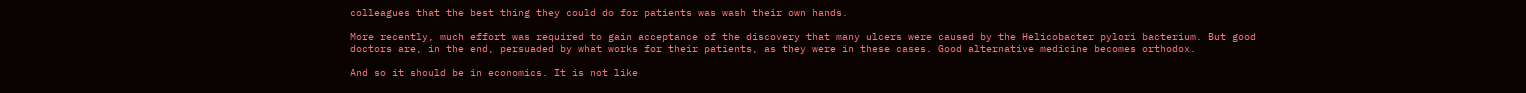colleagues that the best thing they could do for patients was wash their own hands.

More recently, much effort was required to gain acceptance of the discovery that many ulcers were caused by the Helicobacter pylori bacterium. But good doctors are, in the end, persuaded by what works for their patients, as they were in these cases. Good alternative medicine becomes orthodox.

And so it should be in economics. It is not like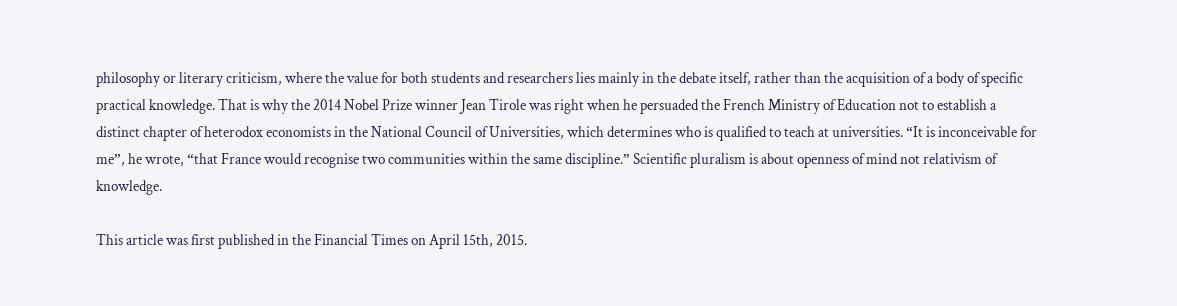philosophy or literary criticism, where the value for both students and researchers lies mainly in the debate itself, rather than the acquisition of a body of specific practical knowledge. That is why the 2014 Nobel Prize winner Jean Tirole was right when he persuaded the French Ministry of Education not to establish a distinct chapter of heterodox economists in the National Council of Universities, which determines who is qualified to teach at universities. “It is inconceivable for me”, he wrote, “that France would recognise two communities within the same discipline.” Scientific pluralism is about openness of mind not relativism of knowledge.

This article was first published in the Financial Times on April 15th, 2015.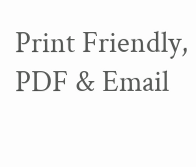Print Friendly, PDF & Email